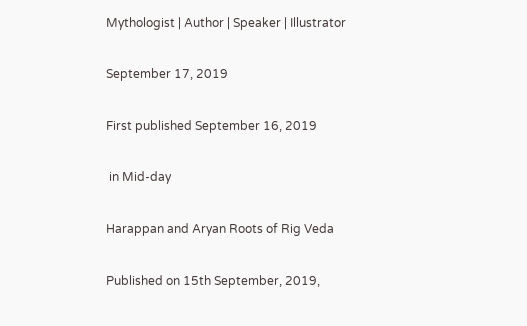Mythologist | Author | Speaker | Illustrator

September 17, 2019

First published September 16, 2019

 in Mid-day

Harappan and Aryan Roots of Rig Veda

Published on 15th September, 2019,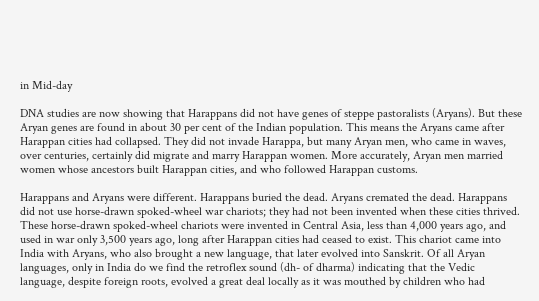in Mid-day

DNA studies are now showing that Harappans did not have genes of steppe pastoralists (Aryans). But these Aryan genes are found in about 30 per cent of the Indian population. This means the Aryans came after Harappan cities had collapsed. They did not invade Harappa, but many Aryan men, who came in waves, over centuries, certainly did migrate and marry Harappan women. More accurately, Aryan men married women whose ancestors built Harappan cities, and who followed Harappan customs.

Harappans and Aryans were different. Harappans buried the dead. Aryans cremated the dead. Harappans did not use horse-drawn spoked-wheel war chariots; they had not been invented when these cities thrived. These horse-drawn spoked-wheel chariots were invented in Central Asia, less than 4,000 years ago, and used in war only 3,500 years ago, long after Harappan cities had ceased to exist. This chariot came into India with Aryans, who also brought a new language, that later evolved into Sanskrit. Of all Aryan languages, only in India do we find the retroflex sound (dh- of dharma) indicating that the Vedic language, despite foreign roots, evolved a great deal locally as it was mouthed by children who had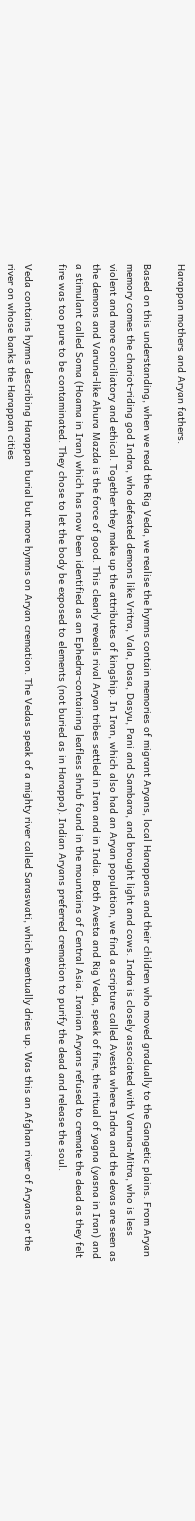Harappan mothers and Aryan fathers.

Based on this understanding, when we read the Rig Veda, we realise the hymns contain memories of migrant Aryans, local Harappans and their children who moved gradually to the Gangetic plains. From Aryan memory comes the chariot-riding god Indra, who defeated demons like Vritra, Vala, Dasa, Dasyu, Pani and Sambara, and brought light and cows. Indra is closely associated with Varuna-Mitra, who is less violent and more conciliatory and ethical. Together they make up the attributes of kingship. In Iran, which also had an Aryan population, we find a scripture called Avesta where Indra and the devas are seen as the demons and Varuna-like Ahura Mazda is the force of good. This clearly reveals rival Aryan tribes settled in Iran and in India. Both Avesta and Rig Veda, speak of fire, the ritual of yagna (yasna in Iran) and a stimulant called Soma (Hoama in Iran) which has now been identified as an Ephedra-containing leafless shrub found in the mountains of Central Asia. Iranian Aryans refused to cremate the dead as they felt fire was too pure to be contaminated. They chose to let the body be exposed to elements (not buried as in Harappa). Indian Aryans preferred cremation to purify the dead and release the soul.

Veda contains hymns describing Harappan burial but more hymns on Aryan cremation. The Vedas speak of a mighty river called Saraswati, which eventually dries up. Was this an Afghan river of Aryans or the river on whose banks the Harappan cities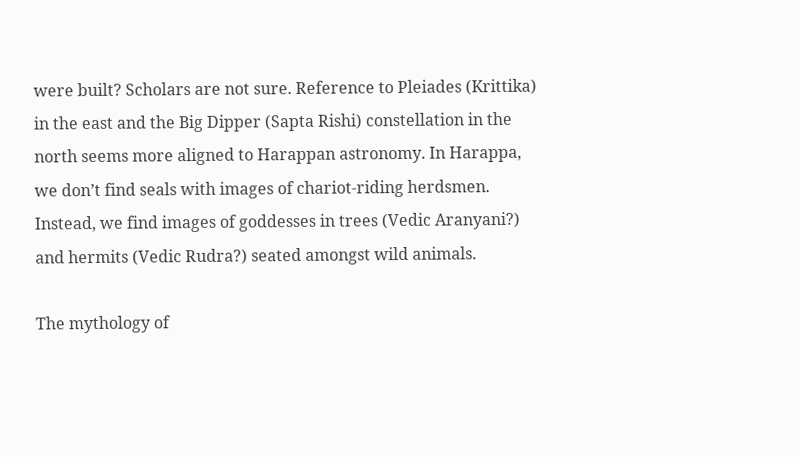were built? Scholars are not sure. Reference to Pleiades (Krittika) in the east and the Big Dipper (Sapta Rishi) constellation in the north seems more aligned to Harappan astronomy. In Harappa, we don’t find seals with images of chariot-riding herdsmen. Instead, we find images of goddesses in trees (Vedic Aranyani?) and hermits (Vedic Rudra?) seated amongst wild animals.

The mythology of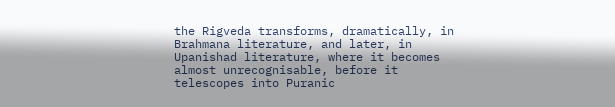the Rigveda transforms, dramatically, in Brahmana literature, and later, in Upanishad literature, where it becomes almost unrecognisable, before it telescopes into Puranic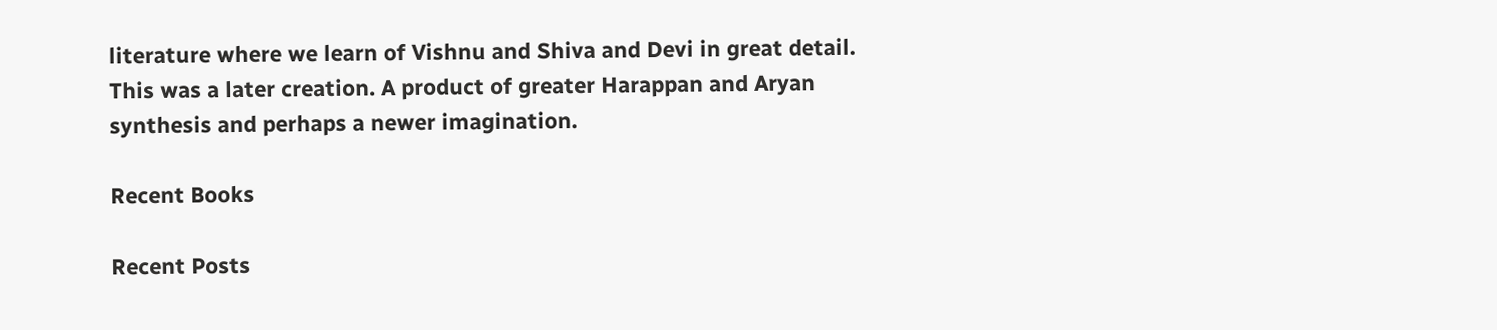literature where we learn of Vishnu and Shiva and Devi in great detail. This was a later creation. A product of greater Harappan and Aryan synthesis and perhaps a newer imagination.

Recent Books

Recent Posts